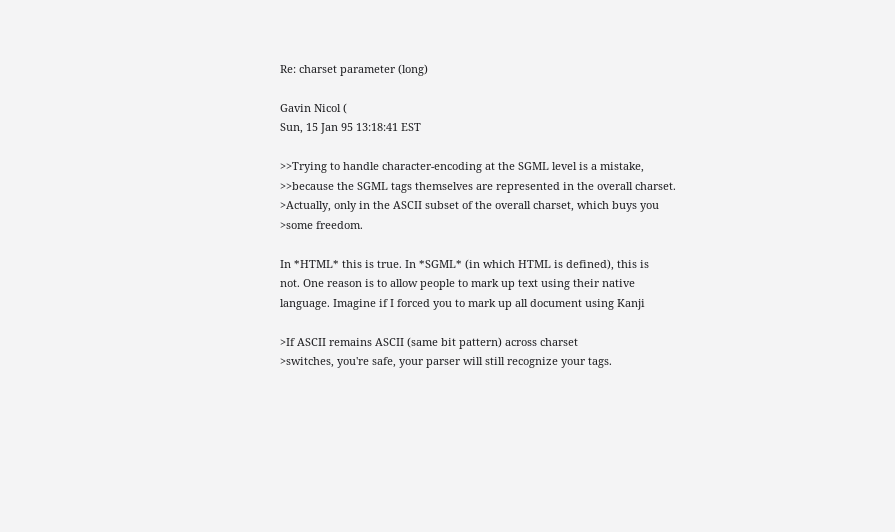Re: charset parameter (long)

Gavin Nicol (
Sun, 15 Jan 95 13:18:41 EST

>>Trying to handle character-encoding at the SGML level is a mistake,
>>because the SGML tags themselves are represented in the overall charset.
>Actually, only in the ASCII subset of the overall charset, which buys you
>some freedom.

In *HTML* this is true. In *SGML* (in which HTML is defined), this is
not. One reason is to allow people to mark up text using their native
language. Imagine if I forced you to mark up all document using Kanji

>If ASCII remains ASCII (same bit pattern) across charset
>switches, you're safe, your parser will still recognize your tags.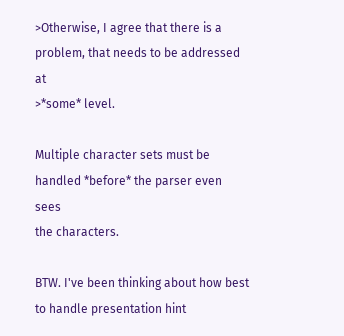>Otherwise, I agree that there is a problem, that needs to be addressed at
>*some* level.

Multiple character sets must be handled *before* the parser even sees
the characters.

BTW. I've been thinking about how best to handle presentation hint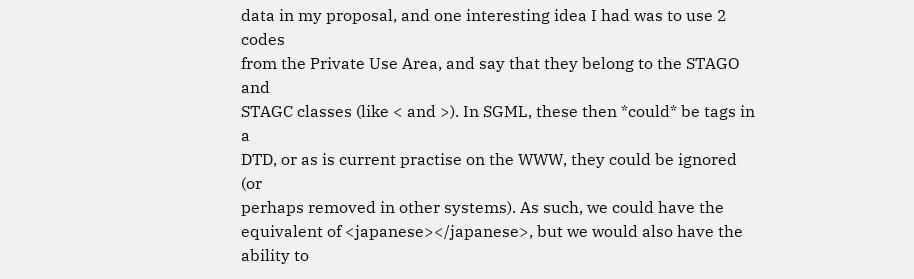data in my proposal, and one interesting idea I had was to use 2 codes
from the Private Use Area, and say that they belong to the STAGO and
STAGC classes (like < and >). In SGML, these then *could* be tags in a
DTD, or as is current practise on the WWW, they could be ignored (or
perhaps removed in other systems). As such, we could have the
equivalent of <japanese></japanese>, but we would also have the
ability to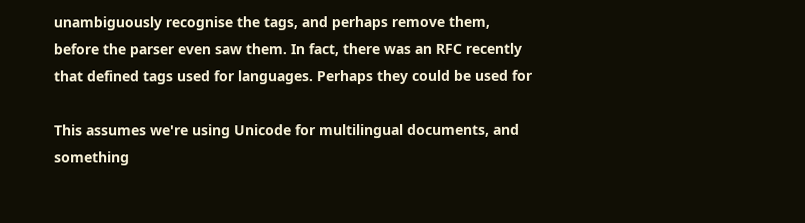unambiguously recognise the tags, and perhaps remove them,
before the parser even saw them. In fact, there was an RFC recently
that defined tags used for languages. Perhaps they could be used for

This assumes we're using Unicode for multilingual documents, and
something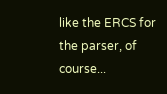like the ERCS for the parser, of course...